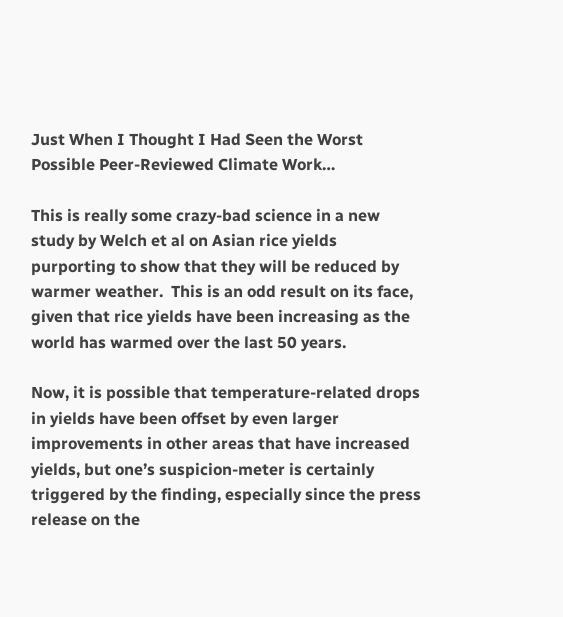Just When I Thought I Had Seen the Worst Possible Peer-Reviewed Climate Work…

This is really some crazy-bad science in a new study by Welch et al on Asian rice yields purporting to show that they will be reduced by warmer weather.  This is an odd result on its face, given that rice yields have been increasing as the world has warmed over the last 50 years.

Now, it is possible that temperature-related drops in yields have been offset by even larger improvements in other areas that have increased yields, but one’s suspicion-meter is certainly triggered by the finding, especially since the press release on the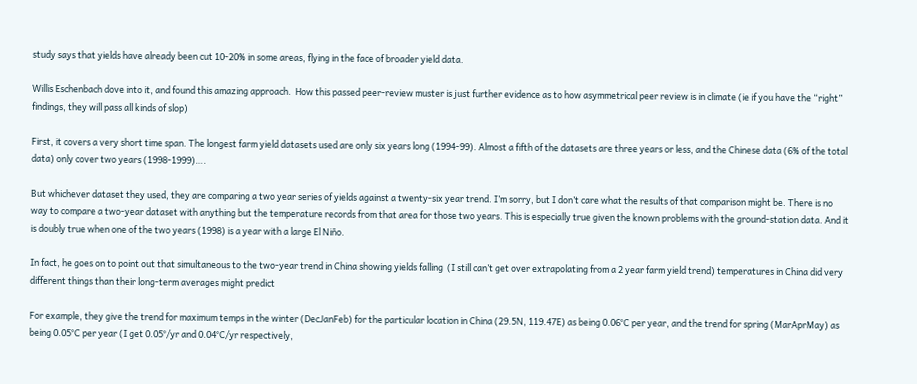study says that yields have already been cut 10-20% in some areas, flying in the face of broader yield data.

Willis Eschenbach dove into it, and found this amazing approach.  How this passed peer-review muster is just further evidence as to how asymmetrical peer review is in climate (ie if you have the “right” findings, they will pass all kinds of slop)

First, it covers a very short time span. The longest farm yield datasets used are only six years long (1994-99). Almost a fifth of the datasets are three years or less, and the Chinese data (6% of the total data) only cover two years (1998-1999)….

But whichever dataset they used, they are comparing a two year series of yields against a twenty-six year trend. I’m sorry, but I don’t care what the results of that comparison might be. There is no way to compare a two-year dataset with anything but the temperature records from that area for those two years. This is especially true given the known problems with the ground-station data. And it is doubly true when one of the two years (1998) is a year with a large El Niño.

In fact, he goes on to point out that simultaneous to the two-year trend in China showing yields falling  (I still can’t get over extrapolating from a 2 year farm yield trend) temperatures in China did very different things than their long-term averages might predict

For example, they give the trend for maximum temps in the winter (DecJanFeb) for the particular location in China (29.5N, 119.47E) as being 0.06°C per year, and the trend for spring (MarAprMay) as being 0.05°C per year (I get 0.05°/yr and 0.04°C/yr respectively,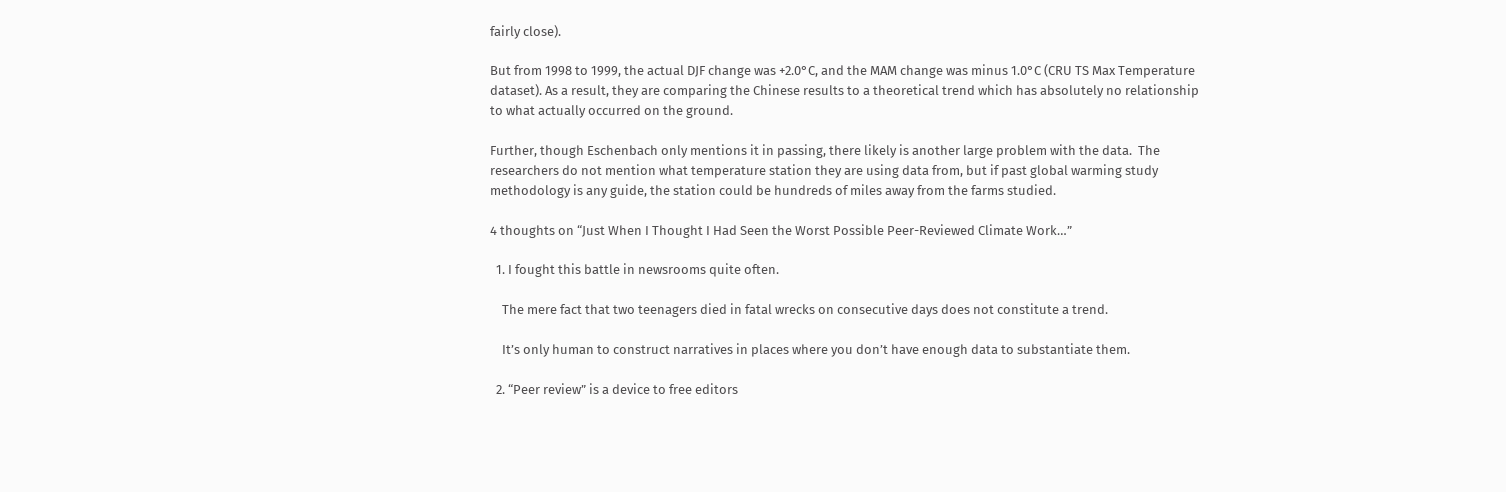fairly close).

But from 1998 to 1999, the actual DJF change was +2.0°C, and the MAM change was minus 1.0°C (CRU TS Max Temperature dataset). As a result, they are comparing the Chinese results to a theoretical trend which has absolutely no relationship to what actually occurred on the ground.

Further, though Eschenbach only mentions it in passing, there likely is another large problem with the data.  The researchers do not mention what temperature station they are using data from, but if past global warming study methodology is any guide, the station could be hundreds of miles away from the farms studied.

4 thoughts on “Just When I Thought I Had Seen the Worst Possible Peer-Reviewed Climate Work…”

  1. I fought this battle in newsrooms quite often.

    The mere fact that two teenagers died in fatal wrecks on consecutive days does not constitute a trend.

    It’s only human to construct narratives in places where you don’t have enough data to substantiate them.

  2. “Peer review” is a device to free editors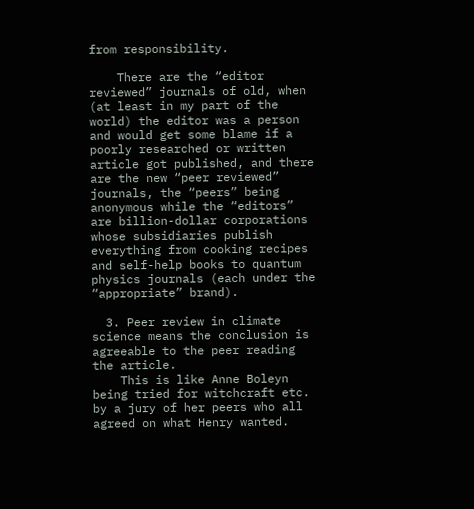from responsibility.

    There are the “editor reviewed” journals of old, when (at least in my part of the world) the editor was a person and would get some blame if a poorly researched or written article got published, and there are the new “peer reviewed” journals, the “peers” being anonymous while the “editors” are billion-dollar corporations whose subsidiaries publish everything from cooking recipes and self-help books to quantum physics journals (each under the “appropriate” brand).

  3. Peer review in climate science means the conclusion is agreeable to the peer reading the article.
    This is like Anne Boleyn being tried for witchcraft etc. by a jury of her peers who all agreed on what Henry wanted.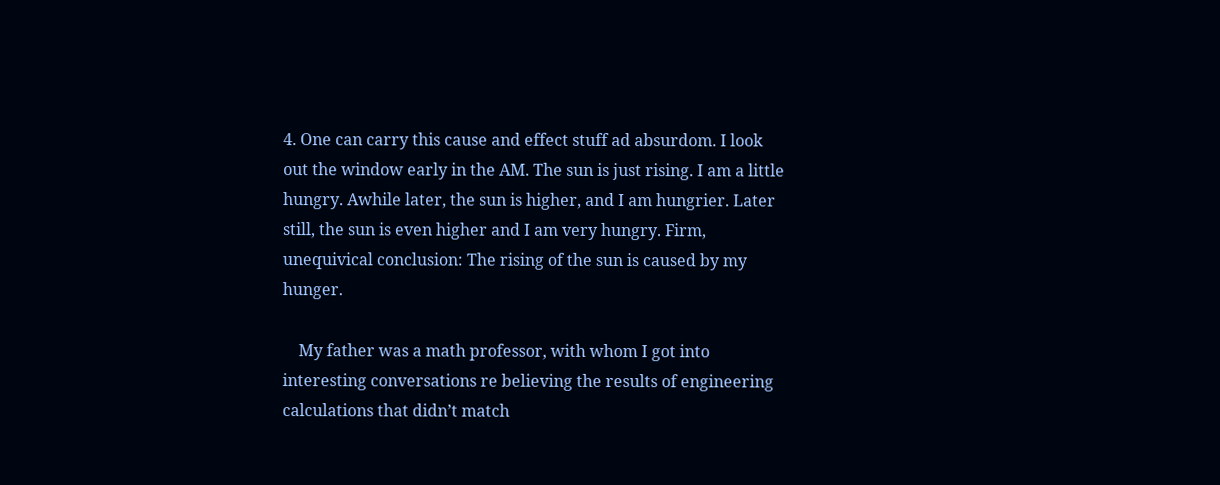4. One can carry this cause and effect stuff ad absurdom. I look out the window early in the AM. The sun is just rising. I am a little hungry. Awhile later, the sun is higher, and I am hungrier. Later still, the sun is even higher and I am very hungry. Firm, unequivical conclusion: The rising of the sun is caused by my hunger.

    My father was a math professor, with whom I got into interesting conversations re believing the results of engineering calculations that didn’t match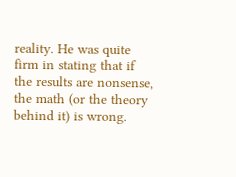reality. He was quite firm in stating that if the results are nonsense, the math (or the theory behind it) is wrong.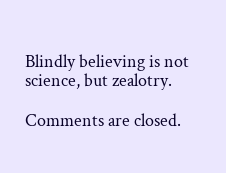Blindly believing is not science, but zealotry.

Comments are closed.